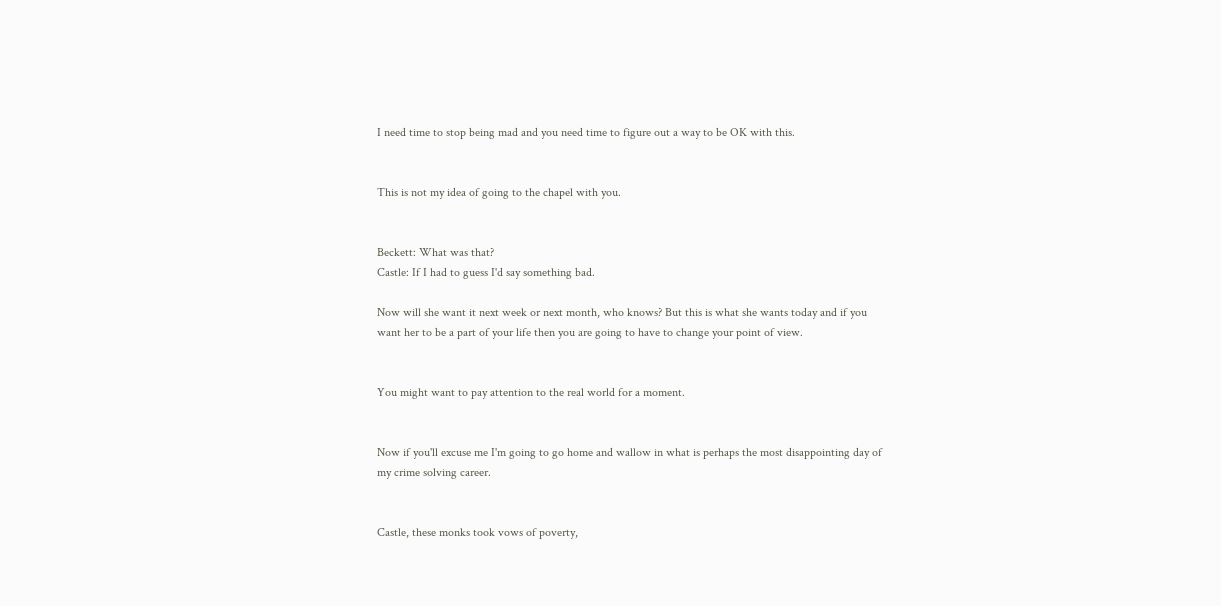I need time to stop being mad and you need time to figure out a way to be OK with this.


This is not my idea of going to the chapel with you.


Beckett: What was that?
Castle: If I had to guess I'd say something bad.

Now will she want it next week or next month, who knows? But this is what she wants today and if you want her to be a part of your life then you are going to have to change your point of view.


You might want to pay attention to the real world for a moment.


Now if you'll excuse me I'm going to go home and wallow in what is perhaps the most disappointing day of my crime solving career.


Castle, these monks took vows of poverty,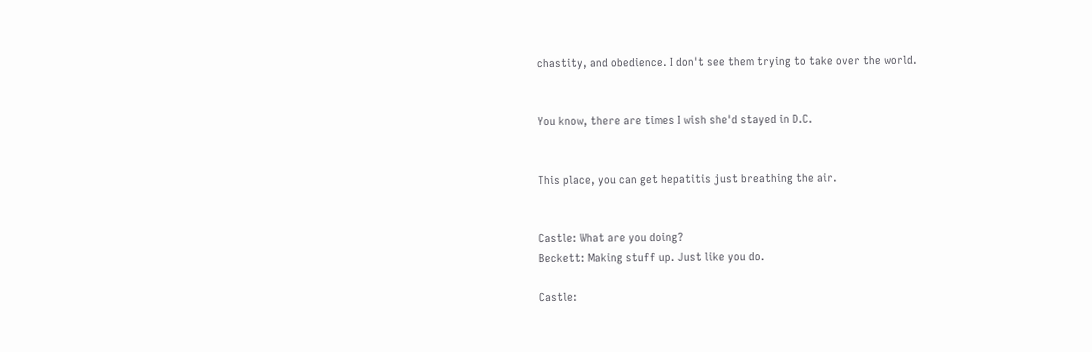chastity, and obedience. I don't see them trying to take over the world.


You know, there are times I wish she'd stayed in D.C.


This place, you can get hepatitis just breathing the air.


Castle: What are you doing?
Beckett: Making stuff up. Just like you do.

Castle: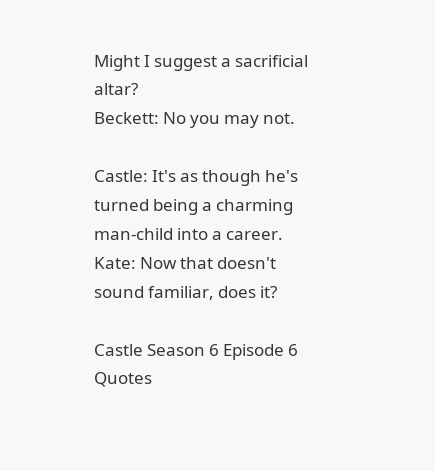Might I suggest a sacrificial altar?
Beckett: No you may not.

Castle: It's as though he's turned being a charming man-child into a career.
Kate: Now that doesn't sound familiar, does it?

Castle Season 6 Episode 6 Quotes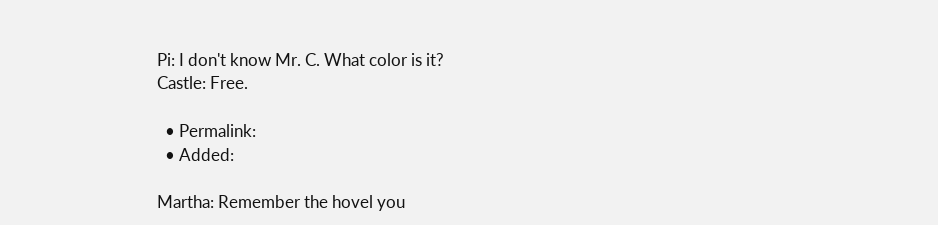Pi: I don't know Mr. C. What color is it?
Castle: Free.

  • Permalink:
  • Added:

Martha: Remember the hovel you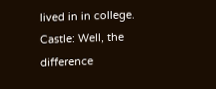lived in in college.
Castle: Well, the difference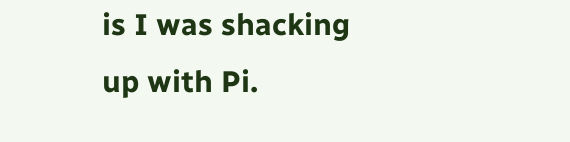is I was shacking up with Pi.